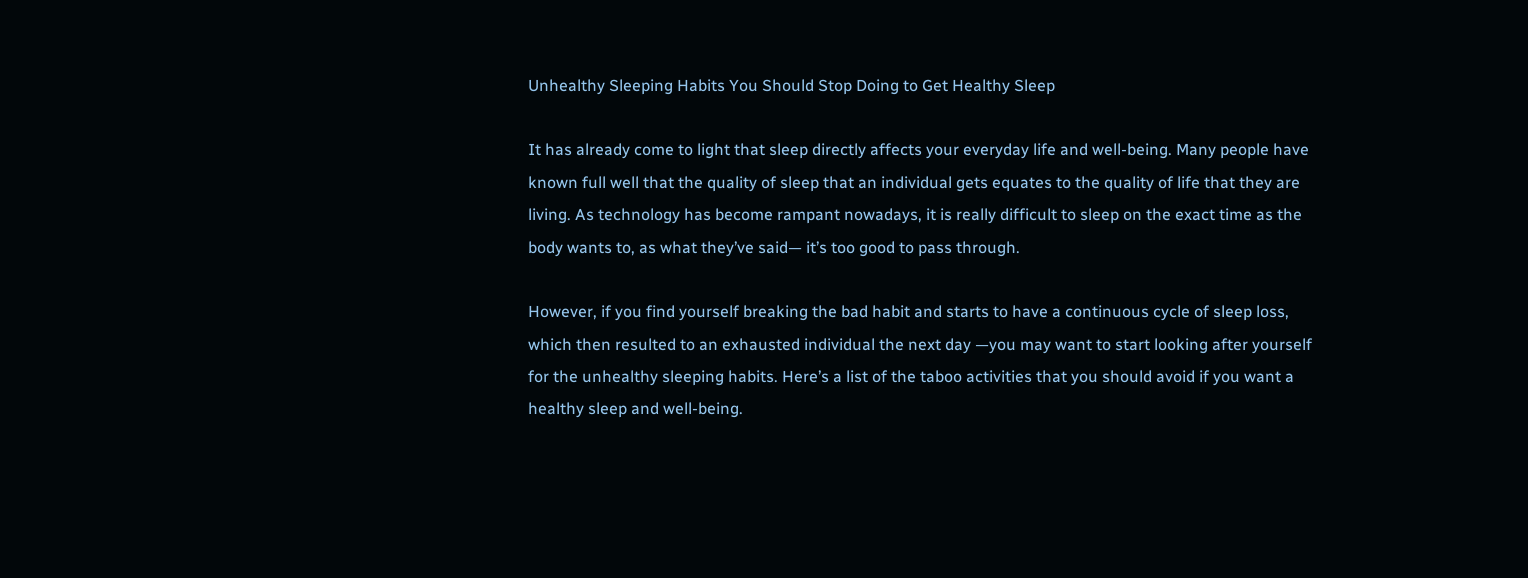Unhealthy Sleeping Habits You Should Stop Doing to Get Healthy Sleep

It has already come to light that sleep directly affects your everyday life and well-being. Many people have known full well that the quality of sleep that an individual gets equates to the quality of life that they are living. As technology has become rampant nowadays, it is really difficult to sleep on the exact time as the body wants to, as what they’ve said— it’s too good to pass through.

However, if you find yourself breaking the bad habit and starts to have a continuous cycle of sleep loss, which then resulted to an exhausted individual the next day —you may want to start looking after yourself for the unhealthy sleeping habits. Here’s a list of the taboo activities that you should avoid if you want a healthy sleep and well-being.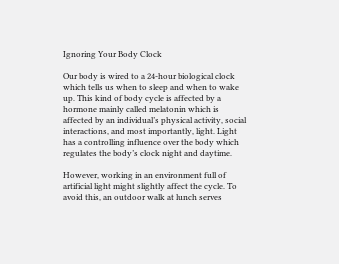Ignoring Your Body Clock

Our body is wired to a 24-hour biological clock which tells us when to sleep and when to wake up. This kind of body cycle is affected by a hormone mainly called melatonin which is affected by an individual’s physical activity, social interactions, and most importantly, light. Light has a controlling influence over the body which regulates the body’s clock night and daytime.

However, working in an environment full of artificial light might slightly affect the cycle. To avoid this, an outdoor walk at lunch serves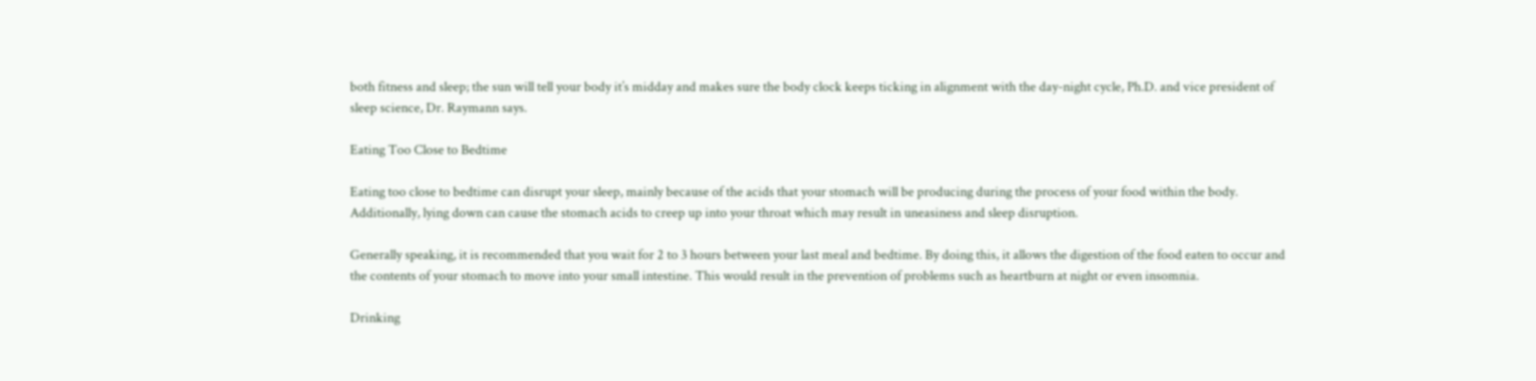both fitness and sleep; the sun will tell your body it’s midday and makes sure the body clock keeps ticking in alignment with the day-night cycle, Ph.D. and vice president of sleep science, Dr. Raymann says.

Eating Too Close to Bedtime

Eating too close to bedtime can disrupt your sleep, mainly because of the acids that your stomach will be producing during the process of your food within the body. Additionally, lying down can cause the stomach acids to creep up into your throat which may result in uneasiness and sleep disruption.

Generally speaking, it is recommended that you wait for 2 to 3 hours between your last meal and bedtime. By doing this, it allows the digestion of the food eaten to occur and the contents of your stomach to move into your small intestine. This would result in the prevention of problems such as heartburn at night or even insomnia.

Drinking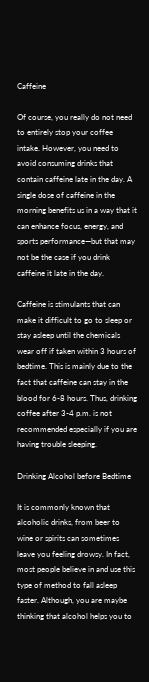Caffeine

Of course, you really do not need to entirely stop your coffee intake. However, you need to avoid consuming drinks that contain caffeine late in the day. A single dose of caffeine in the morning benefits us in a way that it can enhance focus, energy, and sports performance—but that may not be the case if you drink caffeine it late in the day.

Caffeine is stimulants that can make it difficult to go to sleep or stay asleep until the chemicals wear off if taken within 3 hours of bedtime. This is mainly due to the fact that caffeine can stay in the blood for 6-8 hours. Thus, drinking coffee after 3-4 p.m. is not recommended especially if you are having trouble sleeping.

Drinking Alcohol before Bedtime

It is commonly known that alcoholic drinks, from beer to wine or spirits can sometimes leave you feeling drowsy. In fact, most people believe in and use this type of method to fall asleep faster. Although, you are maybe thinking that alcohol helps you to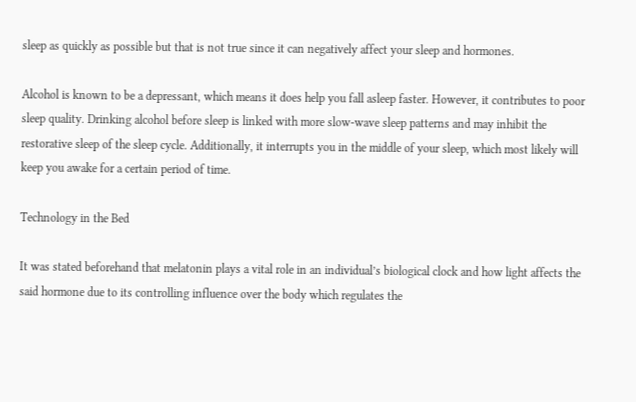sleep as quickly as possible but that is not true since it can negatively affect your sleep and hormones.

Alcohol is known to be a depressant, which means it does help you fall asleep faster. However, it contributes to poor sleep quality. Drinking alcohol before sleep is linked with more slow-wave sleep patterns and may inhibit the restorative sleep of the sleep cycle. Additionally, it interrupts you in the middle of your sleep, which most likely will keep you awake for a certain period of time.

Technology in the Bed

It was stated beforehand that melatonin plays a vital role in an individual’s biological clock and how light affects the said hormone due to its controlling influence over the body which regulates the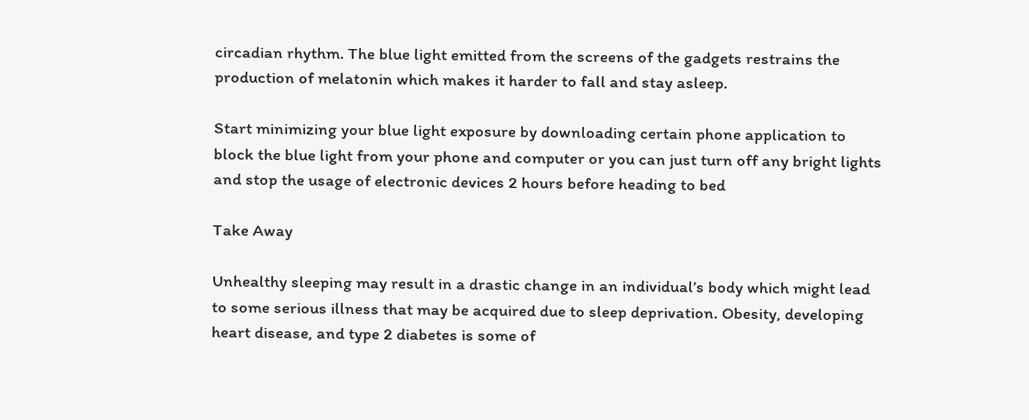circadian rhythm. The blue light emitted from the screens of the gadgets restrains the production of melatonin which makes it harder to fall and stay asleep.

Start minimizing your blue light exposure by downloading certain phone application to block the blue light from your phone and computer or you can just turn off any bright lights and stop the usage of electronic devices 2 hours before heading to bed

Take Away

Unhealthy sleeping may result in a drastic change in an individual’s body which might lead to some serious illness that may be acquired due to sleep deprivation. Obesity, developing heart disease, and type 2 diabetes is some of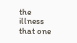the illness that one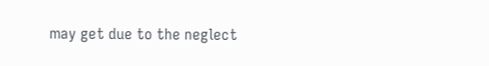may get due to the neglect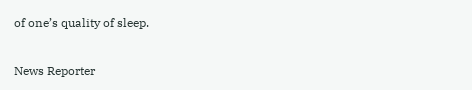of one’s quality of sleep.

News Reporter